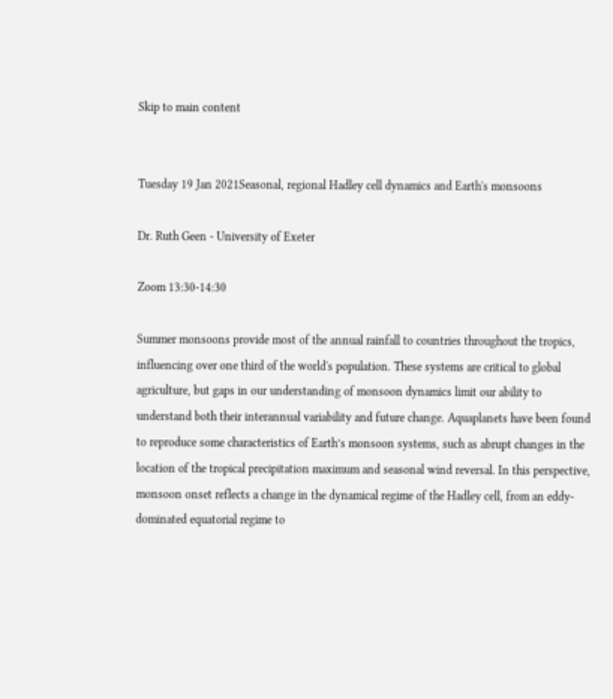Skip to main content


Tuesday 19 Jan 2021Seasonal, regional Hadley cell dynamics and Earth's monsoons

Dr. Ruth Geen - University of Exeter

Zoom 13:30-14:30

Summer monsoons provide most of the annual rainfall to countries throughout the tropics, influencing over one third of the world's population. These systems are critical to global agriculture, but gaps in our understanding of monsoon dynamics limit our ability to understand both their interannual variability and future change. Aquaplanets have been found to reproduce some characteristics of Earth’s monsoon systems, such as abrupt changes in the location of the tropical precipitation maximum and seasonal wind reversal. In this perspective, monsoon onset reflects a change in the dynamical regime of the Hadley cell, from an eddy-dominated equatorial regime to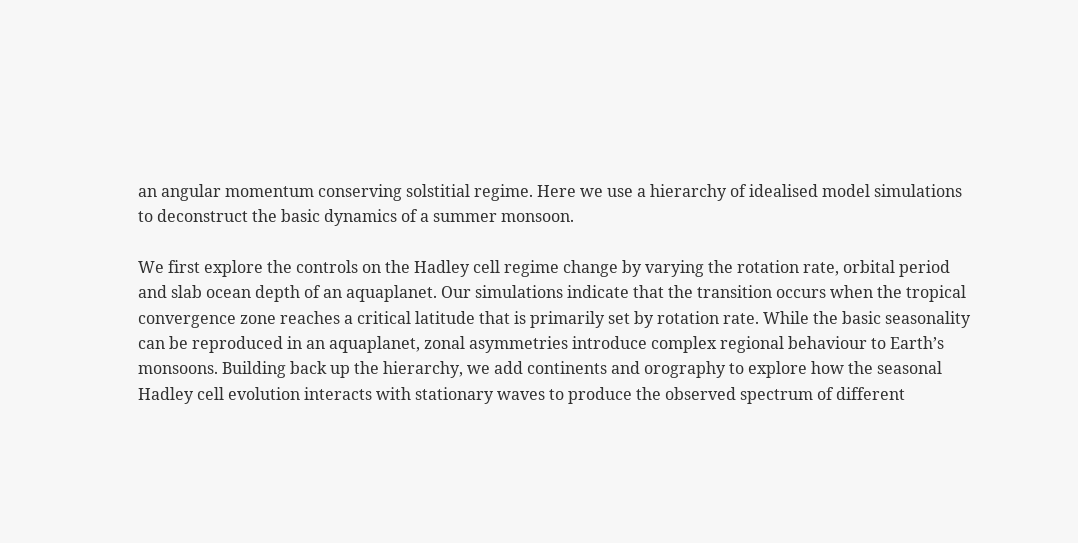an angular momentum conserving solstitial regime. Here we use a hierarchy of idealised model simulations to deconstruct the basic dynamics of a summer monsoon.

We first explore the controls on the Hadley cell regime change by varying the rotation rate, orbital period and slab ocean depth of an aquaplanet. Our simulations indicate that the transition occurs when the tropical convergence zone reaches a critical latitude that is primarily set by rotation rate. While the basic seasonality can be reproduced in an aquaplanet, zonal asymmetries introduce complex regional behaviour to Earth’s monsoons. Building back up the hierarchy, we add continents and orography to explore how the seasonal Hadley cell evolution interacts with stationary waves to produce the observed spectrum of different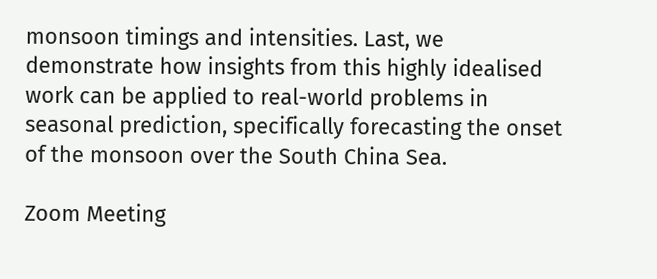monsoon timings and intensities. Last, we demonstrate how insights from this highly idealised work can be applied to real-world problems in seasonal prediction, specifically forecasting the onset of the monsoon over the South China Sea.

Zoom Meeting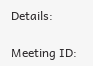Details:

Meeting ID: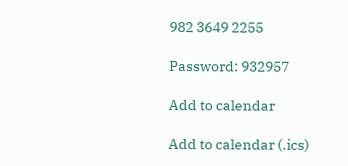982 3649 2255

Password: 932957

Add to calendar

Add to calendar (.ics)